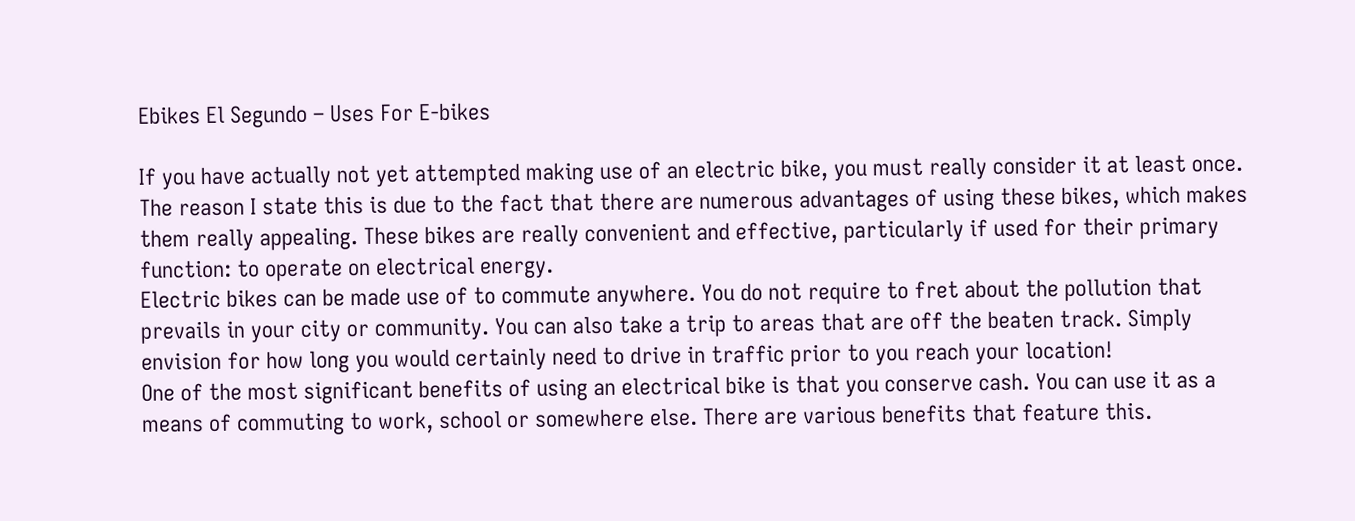Ebikes El Segundo – Uses For E-bikes

If you have actually not yet attempted making use of an electric bike, you must really consider it at least once. The reason I state this is due to the fact that there are numerous advantages of using these bikes, which makes them really appealing. These bikes are really convenient and effective, particularly if used for their primary function: to operate on electrical energy.
Electric bikes can be made use of to commute anywhere. You do not require to fret about the pollution that prevails in your city or community. You can also take a trip to areas that are off the beaten track. Simply envision for how long you would certainly need to drive in traffic prior to you reach your location!
One of the most significant benefits of using an electrical bike is that you conserve cash. You can use it as a means of commuting to work, school or somewhere else. There are various benefits that feature this.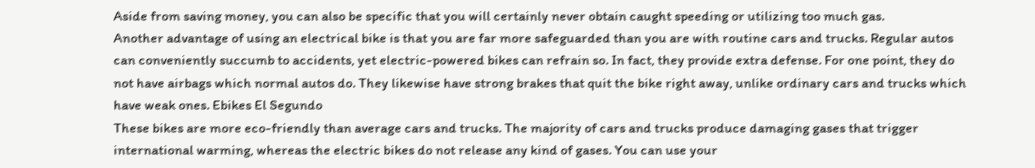Aside from saving money, you can also be specific that you will certainly never obtain caught speeding or utilizing too much gas.
Another advantage of using an electrical bike is that you are far more safeguarded than you are with routine cars and trucks. Regular autos can conveniently succumb to accidents, yet electric-powered bikes can refrain so. In fact, they provide extra defense. For one point, they do not have airbags which normal autos do. They likewise have strong brakes that quit the bike right away, unlike ordinary cars and trucks which have weak ones. Ebikes El Segundo
These bikes are more eco-friendly than average cars and trucks. The majority of cars and trucks produce damaging gases that trigger international warming, whereas the electric bikes do not release any kind of gases. You can use your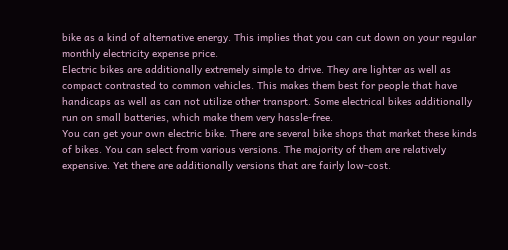bike as a kind of alternative energy. This implies that you can cut down on your regular monthly electricity expense price.
Electric bikes are additionally extremely simple to drive. They are lighter as well as compact contrasted to common vehicles. This makes them best for people that have handicaps as well as can not utilize other transport. Some electrical bikes additionally run on small batteries, which make them very hassle-free.
You can get your own electric bike. There are several bike shops that market these kinds of bikes. You can select from various versions. The majority of them are relatively expensive. Yet there are additionally versions that are fairly low-cost.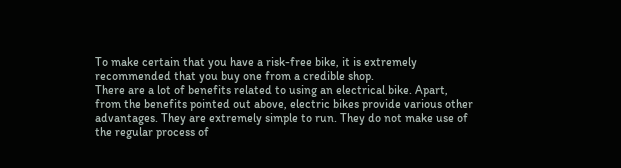To make certain that you have a risk-free bike, it is extremely recommended that you buy one from a credible shop.
There are a lot of benefits related to using an electrical bike. Apart, from the benefits pointed out above, electric bikes provide various other advantages. They are extremely simple to run. They do not make use of the regular process of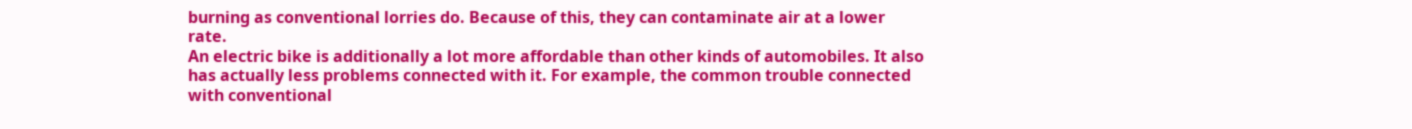burning as conventional lorries do. Because of this, they can contaminate air at a lower rate.
An electric bike is additionally a lot more affordable than other kinds of automobiles. It also has actually less problems connected with it. For example, the common trouble connected with conventional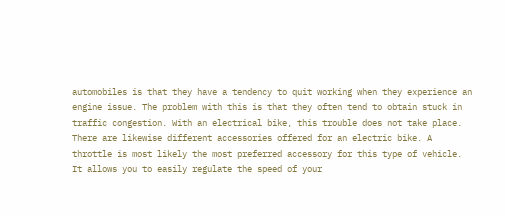automobiles is that they have a tendency to quit working when they experience an engine issue. The problem with this is that they often tend to obtain stuck in traffic congestion. With an electrical bike, this trouble does not take place.
There are likewise different accessories offered for an electric bike. A throttle is most likely the most preferred accessory for this type of vehicle. It allows you to easily regulate the speed of your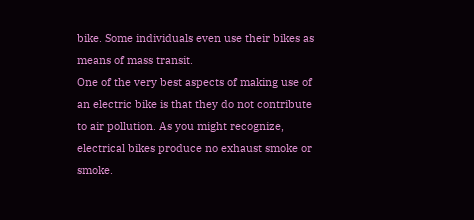bike. Some individuals even use their bikes as means of mass transit.
One of the very best aspects of making use of an electric bike is that they do not contribute to air pollution. As you might recognize, electrical bikes produce no exhaust smoke or smoke.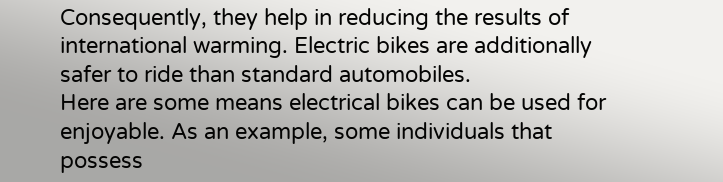Consequently, they help in reducing the results of international warming. Electric bikes are additionally safer to ride than standard automobiles.
Here are some means electrical bikes can be used for enjoyable. As an example, some individuals that possess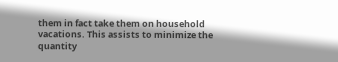them in fact take them on household vacations. This assists to minimize the quantity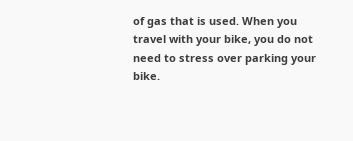of gas that is used. When you travel with your bike, you do not need to stress over parking your bike.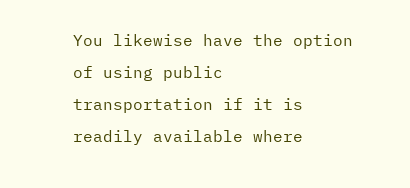You likewise have the option of using public transportation if it is readily available where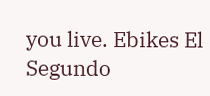you live. Ebikes El Segundo